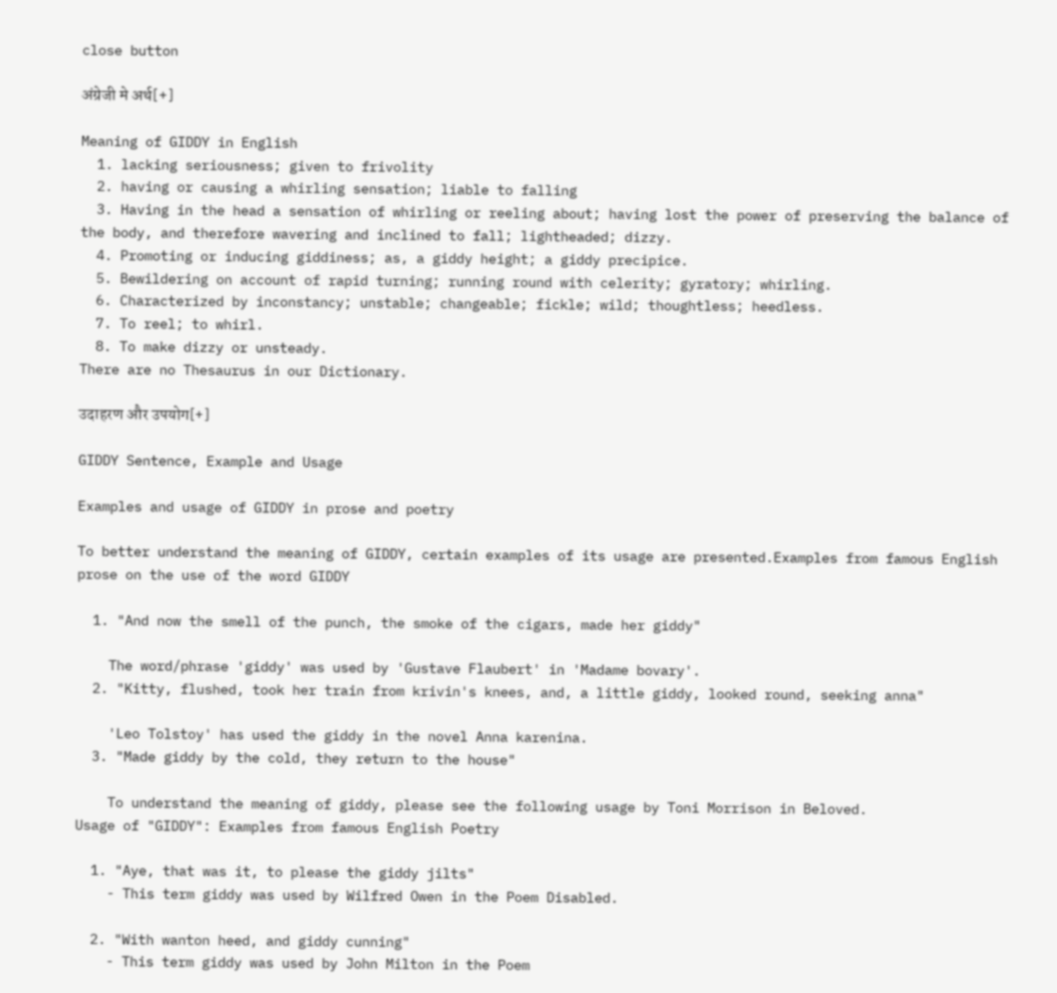close button

अंग्रेजी मे अर्थ[+]

Meaning of GIDDY in English
  1. lacking seriousness; given to frivolity
  2. having or causing a whirling sensation; liable to falling
  3. Having in the head a sensation of whirling or reeling about; having lost the power of preserving the balance of the body, and therefore wavering and inclined to fall; lightheaded; dizzy.
  4. Promoting or inducing giddiness; as, a giddy height; a giddy precipice.
  5. Bewildering on account of rapid turning; running round with celerity; gyratory; whirling.
  6. Characterized by inconstancy; unstable; changeable; fickle; wild; thoughtless; heedless.
  7. To reel; to whirl.
  8. To make dizzy or unsteady.
There are no Thesaurus in our Dictionary.

उदाहरण और उपयोग[+]

GIDDY Sentence, Example and Usage

Examples and usage of GIDDY in prose and poetry

To better understand the meaning of GIDDY, certain examples of its usage are presented.Examples from famous English prose on the use of the word GIDDY

  1. "And now the smell of the punch, the smoke of the cigars, made her giddy"

    The word/phrase 'giddy' was used by 'Gustave Flaubert' in 'Madame bovary'.
  2. "Kitty, flushed, took her train from krivin's knees, and, a little giddy, looked round, seeking anna"

    'Leo Tolstoy' has used the giddy in the novel Anna karenina.
  3. "Made giddy by the cold, they return to the house"

    To understand the meaning of giddy, please see the following usage by Toni Morrison in Beloved.
Usage of "GIDDY": Examples from famous English Poetry

  1. "Aye, that was it, to please the giddy jilts"
    - This term giddy was used by Wilfred Owen in the Poem Disabled.

  2. "With wanton heed, and giddy cunning"
    - This term giddy was used by John Milton in the Poem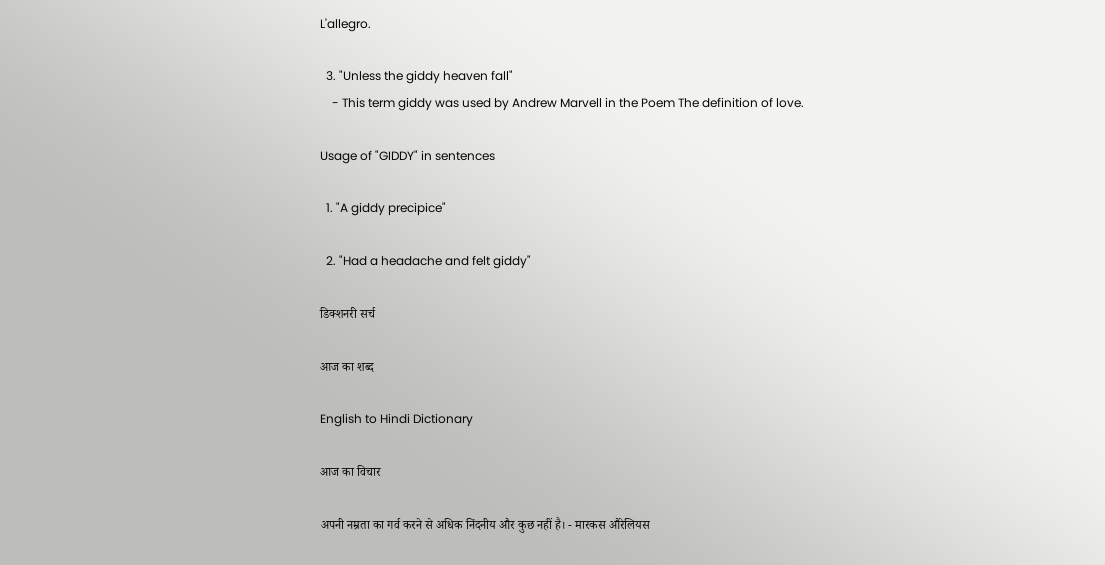L'allegro.

  3. "Unless the giddy heaven fall"
    - This term giddy was used by Andrew Marvell in the Poem The definition of love.

Usage of "GIDDY" in sentences

  1. "A giddy precipice"

  2. "Had a headache and felt giddy"

डिक्शनरी सर्च

आज का शब्द

English to Hindi Dictionary

आज का विचार

अपनी नम्रता का गर्व करने से अधिक निंदनीय और कुछ नहीं है। - मारकस औरेलियस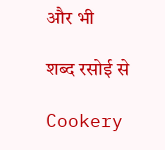और भी

शब्द रसोई से

Cookery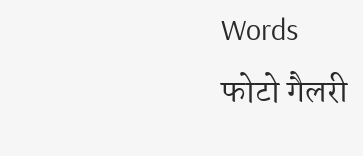Words
फोटो गैलरी